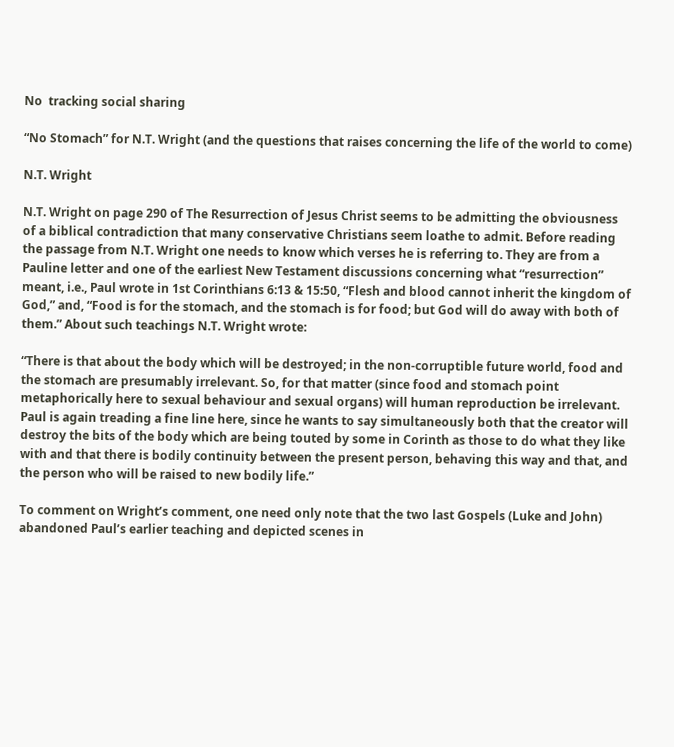No  tracking social sharing

“No Stomach” for N.T. Wright (and the questions that raises concerning the life of the world to come)

N.T. Wright

N.T. Wright on page 290 of The Resurrection of Jesus Christ seems to be admitting the obviousness of a biblical contradiction that many conservative Christians seem loathe to admit. Before reading the passage from N.T. Wright one needs to know which verses he is referring to. They are from a Pauline letter and one of the earliest New Testament discussions concerning what “resurrection” meant, i.e., Paul wrote in 1st Corinthians 6:13 & 15:50, “Flesh and blood cannot inherit the kingdom of God,” and, “Food is for the stomach, and the stomach is for food; but God will do away with both of them.” About such teachings N.T. Wright wrote:

“There is that about the body which will be destroyed; in the non-corruptible future world, food and the stomach are presumably irrelevant. So, for that matter (since food and stomach point metaphorically here to sexual behaviour and sexual organs) will human reproduction be irrelevant. Paul is again treading a fine line here, since he wants to say simultaneously both that the creator will destroy the bits of the body which are being touted by some in Corinth as those to do what they like with and that there is bodily continuity between the present person, behaving this way and that, and the person who will be raised to new bodily life.”

To comment on Wrightʼs comment, one need only note that the two last Gospels (Luke and John) abandoned Paulʼs earlier teaching and depicted scenes in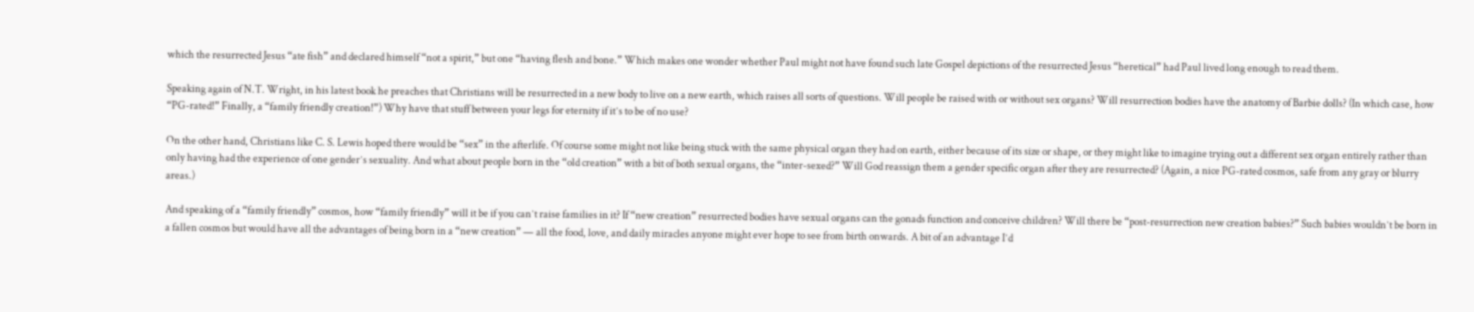which the resurrected Jesus “ate fish” and declared himself “not a spirit,” but one “having flesh and bone.” Which makes one wonder whether Paul might not have found such late Gospel depictions of the resurrected Jesus “heretical” had Paul lived long enough to read them.

Speaking again of N.T. Wright, in his latest book he preaches that Christians will be resurrected in a new body to live on a new earth, which raises all sorts of questions. Will people be raised with or without sex organs? Will resurrection bodies have the anatomy of Barbie dolls? (In which case, how “PG-rated!” Finally, a “family friendly creation!”) Why have that stuff between your legs for eternity if itʼs to be of no use?

On the other hand, Christians like C. S. Lewis hoped there would be “sex” in the afterlife. Of course some might not like being stuck with the same physical organ they had on earth, either because of its size or shape, or they might like to imagine trying out a different sex organ entirely rather than only having had the experience of one genderʼs sexuality. And what about people born in the “old creation” with a bit of both sexual organs, the “inter-sexed?” Will God reassign them a gender specific organ after they are resurrected? (Again, a nice PG-rated cosmos, safe from any gray or blurry areas.)

And speaking of a “family friendly” cosmos, how “family friendly” will it be if you canʼt raise families in it? If “new creation” resurrected bodies have sexual organs can the gonads function and conceive children? Will there be “post-resurrection new creation babies?” Such babies wouldnʼt be born in a fallen cosmos but would have all the advantages of being born in a “new creation” — all the food, love, and daily miracles anyone might ever hope to see from birth onwards. A bit of an advantage Iʼd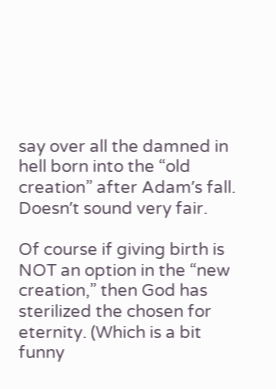say over all the damned in hell born into the “old creation” after Adamʼs fall. Doesnʼt sound very fair.

Of course if giving birth is NOT an option in the “new creation,” then God has sterilized the chosen for eternity. (Which is a bit funny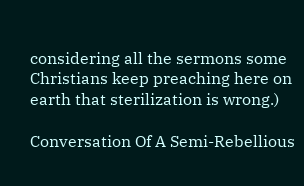considering all the sermons some Christians keep preaching here on earth that sterilization is wrong.)

Conversation Of A Semi-Rebellious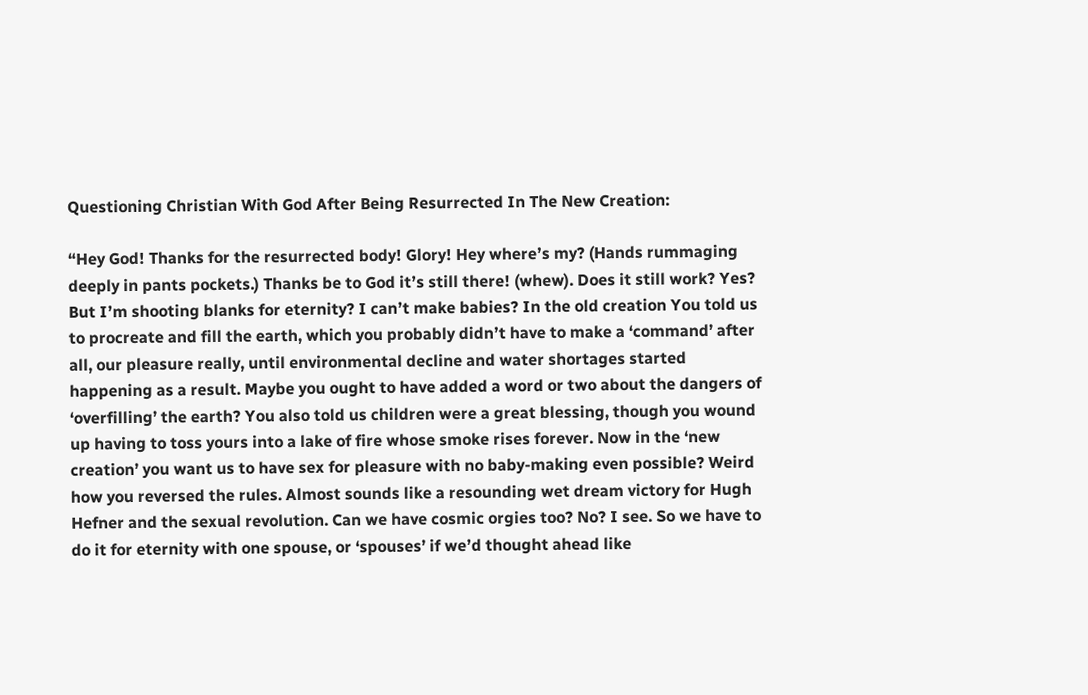Questioning Christian With God After Being Resurrected In The New Creation:

“Hey God! Thanks for the resurrected body! Glory! Hey whereʼs my? (Hands rummaging deeply in pants pockets.) Thanks be to God itʼs still there! (whew). Does it still work? Yes? But Iʼm shooting blanks for eternity? I canʼt make babies? In the old creation You told us to procreate and fill the earth, which you probably didnʼt have to make a ‘command’ after all, our pleasure really, until environmental decline and water shortages started happening as a result. Maybe you ought to have added a word or two about the dangers of ‘overfilling’ the earth? You also told us children were a great blessing, though you wound up having to toss yours into a lake of fire whose smoke rises forever. Now in the ‘new creation’ you want us to have sex for pleasure with no baby-making even possible? Weird how you reversed the rules. Almost sounds like a resounding wet dream victory for Hugh Hefner and the sexual revolution. Can we have cosmic orgies too? No? I see. So we have to do it for eternity with one spouse, or ‘spouses’ if weʼd thought ahead like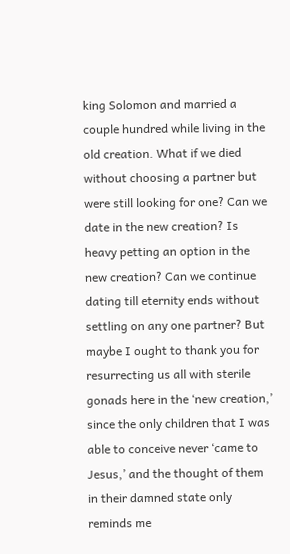king Solomon and married a couple hundred while living in the old creation. What if we died without choosing a partner but were still looking for one? Can we date in the new creation? Is heavy petting an option in the new creation? Can we continue dating till eternity ends without settling on any one partner? But maybe I ought to thank you for resurrecting us all with sterile gonads here in the ‘new creation,’ since the only children that I was able to conceive never ‘came to Jesus,’ and the thought of them in their damned state only reminds me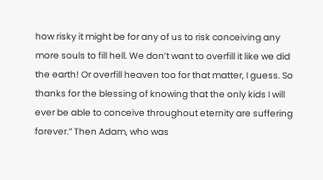how risky it might be for any of us to risk conceiving any more souls to fill hell. We donʼt want to overfill it like we did the earth! Or overfill heaven too for that matter, I guess. So thanks for the blessing of knowing that the only kids I will ever be able to conceive throughout eternity are suffering forever.” Then Adam, who was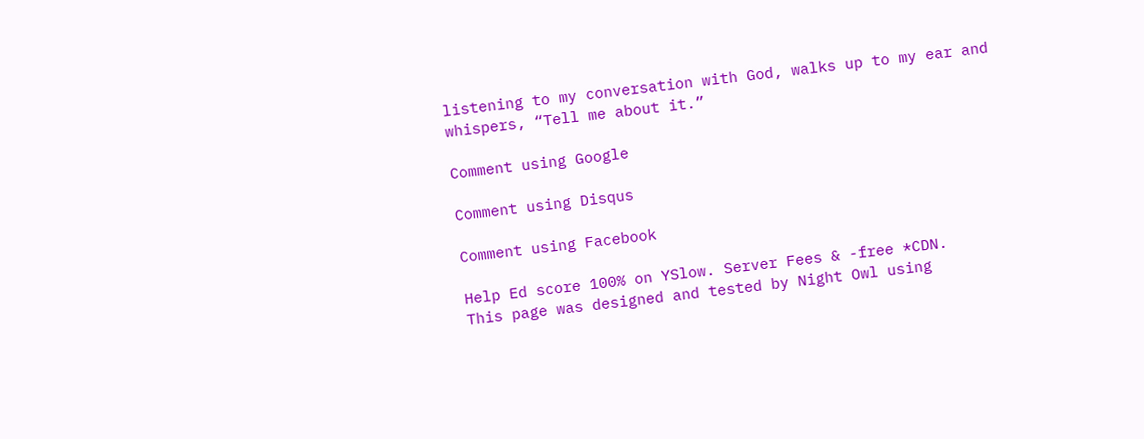listening to my conversation with God, walks up to my ear and whispers, “Tell me about it.”

Comment using Google

Comment using Disqus

Comment using Facebook

Help Ed score 100% on YSlow. Server Fees & -free *CDN.
This page was designed and tested by Night Owl using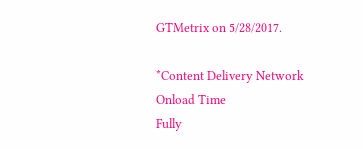GTMetrix on 5/28/2017.

*Content Delivery Network
Onload Time
Fully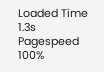Loaded Time 1.3s
Pagespeed 100%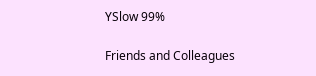YSlow 99%

Friends and Colleagues